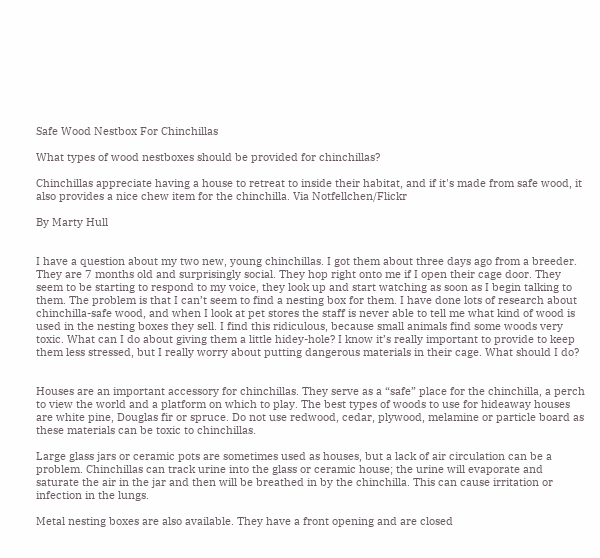Safe Wood Nestbox For Chinchillas

What types of wood nestboxes should be provided for chinchillas?

Chinchillas appreciate having a house to retreat to inside their habitat, and if it's made from safe wood, it also provides a nice chew item for the chinchilla. Via Notfellchen/Flickr

By Marty Hull


I have a question about my two new, young chinchillas. I got them about three days ago from a breeder. They are 7 months old and surprisingly social. They hop right onto me if I open their cage door. They seem to be starting to respond to my voice, they look up and start watching as soon as I begin talking to them. The problem is that I can’t seem to find a nesting box for them. I have done lots of research about chinchilla-safe wood, and when I look at pet stores the staff is never able to tell me what kind of wood is used in the nesting boxes they sell. I find this ridiculous, because small animals find some woods very toxic. What can I do about giving them a little hidey-hole? I know it’s really important to provide to keep them less stressed, but I really worry about putting dangerous materials in their cage. What should I do?


Houses are an important accessory for chinchillas. They serve as a “safe” place for the chinchilla, a perch to view the world and a platform on which to play. The best types of woods to use for hideaway houses are white pine, Douglas fir or spruce. Do not use redwood, cedar, plywood, melamine or particle board as these materials can be toxic to chinchillas.

Large glass jars or ceramic pots are sometimes used as houses, but a lack of air circulation can be a problem. Chinchillas can track urine into the glass or ceramic house; the urine will evaporate and saturate the air in the jar and then will be breathed in by the chinchilla. This can cause irritation or infection in the lungs.

Metal nesting boxes are also available. They have a front opening and are closed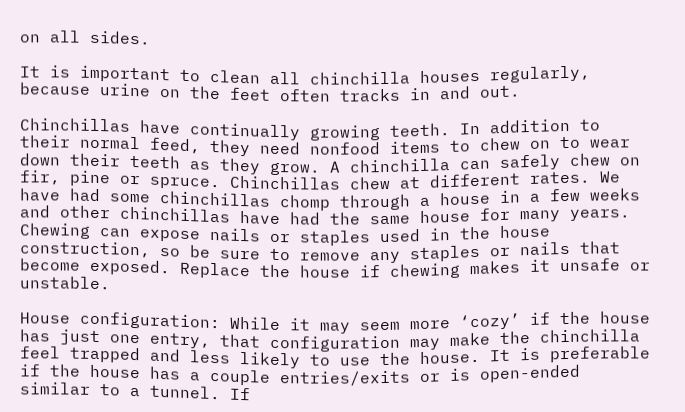on all sides.

It is important to clean all chinchilla houses regularly, because urine on the feet often tracks in and out.

Chinchillas have continually growing teeth. In addition to their normal feed, they need nonfood items to chew on to wear down their teeth as they grow. A chinchilla can safely chew on fir, pine or spruce. Chinchillas chew at different rates. We have had some chinchillas chomp through a house in a few weeks and other chinchillas have had the same house for many years. Chewing can expose nails or staples used in the house construction, so be sure to remove any staples or nails that become exposed. Replace the house if chewing makes it unsafe or unstable.

House configuration: While it may seem more ‘cozy’ if the house has just one entry, that configuration may make the chinchilla feel trapped and less likely to use the house. It is preferable if the house has a couple entries/exits or is open-ended similar to a tunnel. If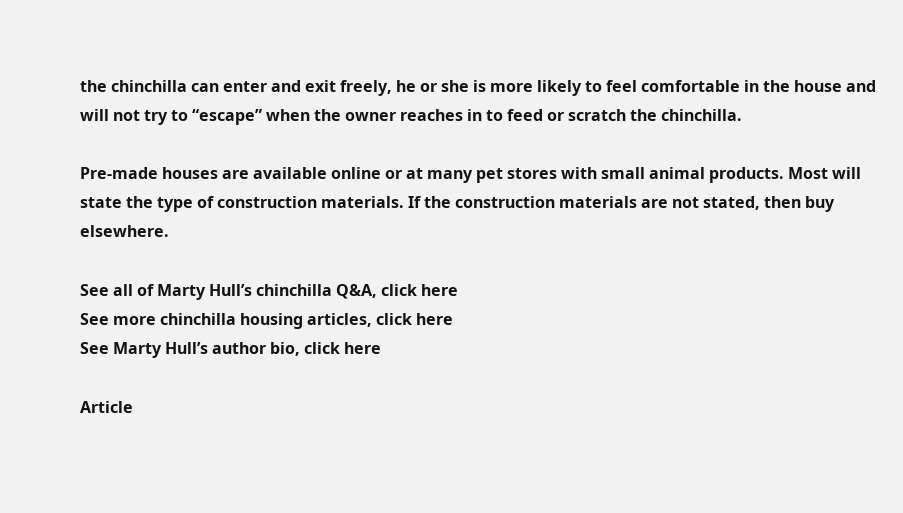the chinchilla can enter and exit freely, he or she is more likely to feel comfortable in the house and will not try to “escape” when the owner reaches in to feed or scratch the chinchilla.

Pre-made houses are available online or at many pet stores with small animal products. Most will state the type of construction materials. If the construction materials are not stated, then buy elsewhere.

See all of Marty Hull’s chinchilla Q&A, click here
See more chinchilla housing articles, click here
See Marty Hull’s author bio, click here

Article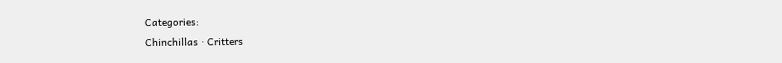Categories:
Chinchillas · Critters